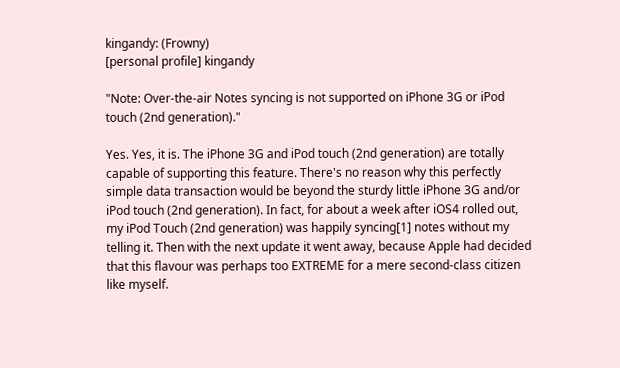kingandy: (Frowny)
[personal profile] kingandy

"Note: Over-the-air Notes syncing is not supported on iPhone 3G or iPod touch (2nd generation)."

Yes. Yes, it is. The iPhone 3G and iPod touch (2nd generation) are totally capable of supporting this feature. There's no reason why this perfectly simple data transaction would be beyond the sturdy little iPhone 3G and/or iPod touch (2nd generation). In fact, for about a week after iOS4 rolled out, my iPod Touch (2nd generation) was happily syncing[1] notes without my telling it. Then with the next update it went away, because Apple had decided that this flavour was perhaps too EXTREME for a mere second-class citizen like myself.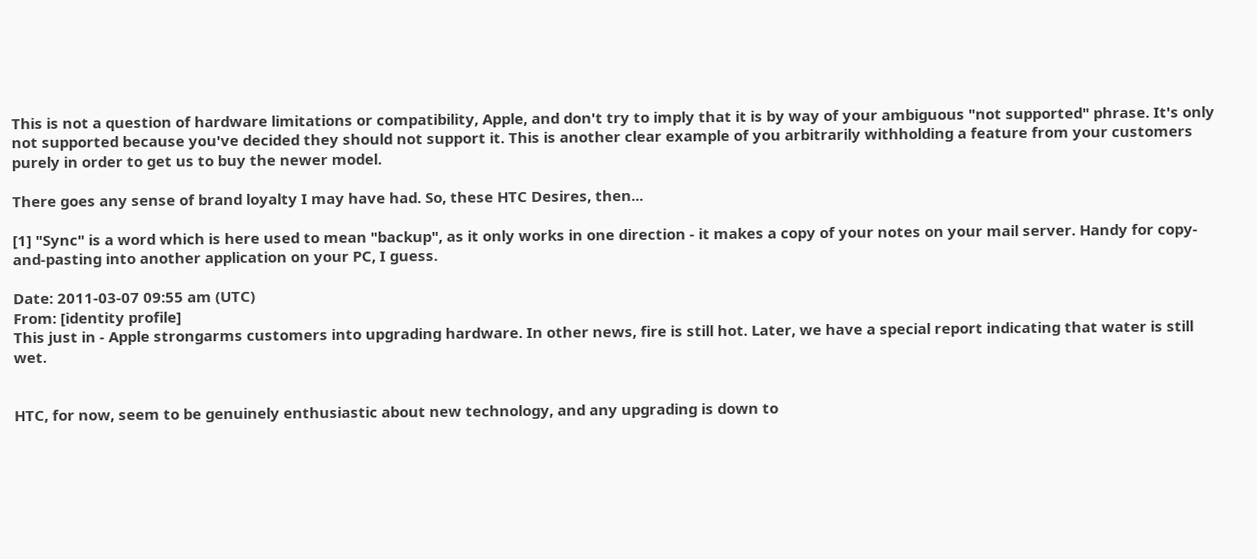This is not a question of hardware limitations or compatibility, Apple, and don't try to imply that it is by way of your ambiguous "not supported" phrase. It's only not supported because you've decided they should not support it. This is another clear example of you arbitrarily withholding a feature from your customers purely in order to get us to buy the newer model.

There goes any sense of brand loyalty I may have had. So, these HTC Desires, then...

[1] "Sync" is a word which is here used to mean "backup", as it only works in one direction - it makes a copy of your notes on your mail server. Handy for copy-and-pasting into another application on your PC, I guess.

Date: 2011-03-07 09:55 am (UTC)
From: [identity profile]
This just in - Apple strongarms customers into upgrading hardware. In other news, fire is still hot. Later, we have a special report indicating that water is still wet.


HTC, for now, seem to be genuinely enthusiastic about new technology, and any upgrading is down to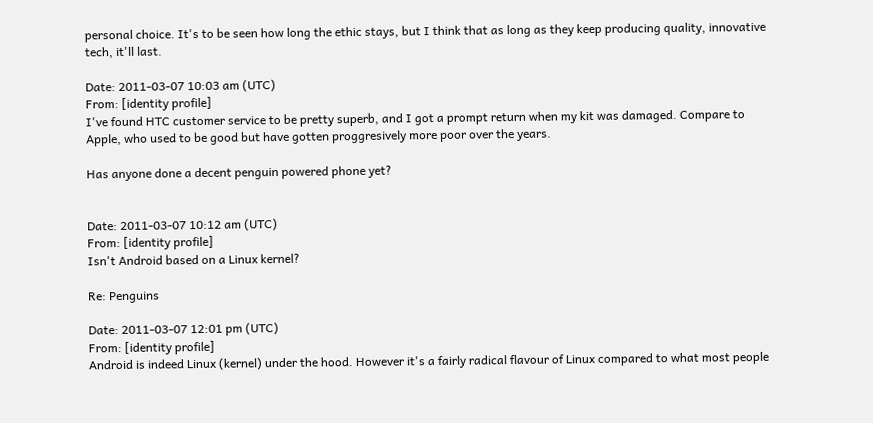personal choice. It's to be seen how long the ethic stays, but I think that as long as they keep producing quality, innovative tech, it'll last.

Date: 2011-03-07 10:03 am (UTC)
From: [identity profile]
I've found HTC customer service to be pretty superb, and I got a prompt return when my kit was damaged. Compare to Apple, who used to be good but have gotten proggresively more poor over the years.

Has anyone done a decent penguin powered phone yet?


Date: 2011-03-07 10:12 am (UTC)
From: [identity profile]
Isn't Android based on a Linux kernel?

Re: Penguins

Date: 2011-03-07 12:01 pm (UTC)
From: [identity profile]
Android is indeed Linux (kernel) under the hood. However it's a fairly radical flavour of Linux compared to what most people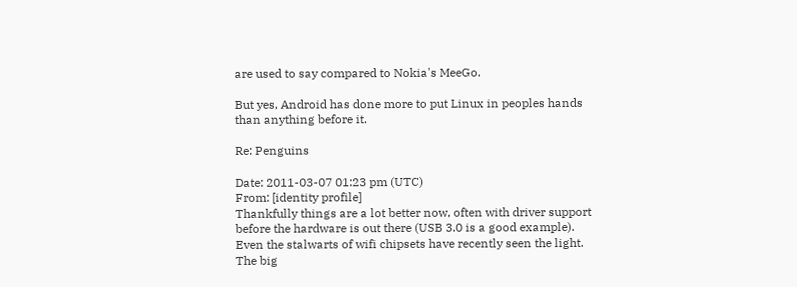are used to say compared to Nokia's MeeGo.

But yes, Android has done more to put Linux in peoples hands than anything before it.

Re: Penguins

Date: 2011-03-07 01:23 pm (UTC)
From: [identity profile]
Thankfully things are a lot better now, often with driver support before the hardware is out there (USB 3.0 is a good example). Even the stalwarts of wifi chipsets have recently seen the light. The big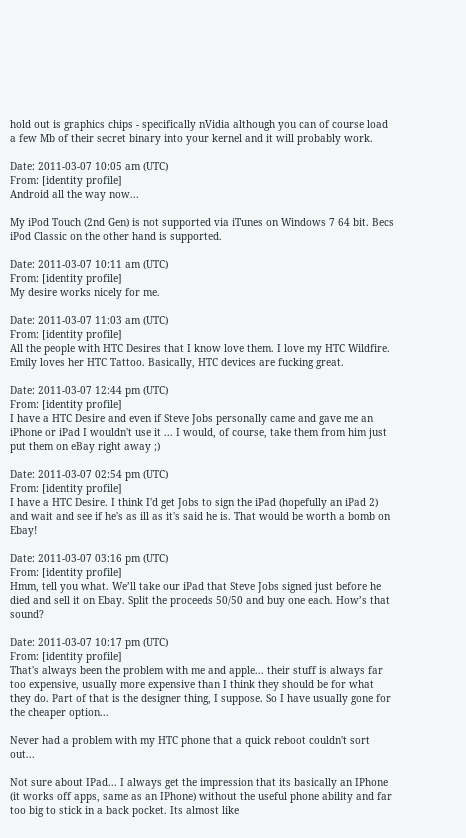hold out is graphics chips - specifically nVidia although you can of course load a few Mb of their secret binary into your kernel and it will probably work.

Date: 2011-03-07 10:05 am (UTC)
From: [identity profile]
Android all the way now...

My iPod Touch (2nd Gen) is not supported via iTunes on Windows 7 64 bit. Becs iPod Classic on the other hand is supported.

Date: 2011-03-07 10:11 am (UTC)
From: [identity profile]
My desire works nicely for me.

Date: 2011-03-07 11:03 am (UTC)
From: [identity profile]
All the people with HTC Desires that I know love them. I love my HTC Wildfire. Emily loves her HTC Tattoo. Basically, HTC devices are fucking great.

Date: 2011-03-07 12:44 pm (UTC)
From: [identity profile]
I have a HTC Desire and even if Steve Jobs personally came and gave me an iPhone or iPad I wouldn't use it ... I would, of course, take them from him just put them on eBay right away ;)

Date: 2011-03-07 02:54 pm (UTC)
From: [identity profile]
I have a HTC Desire. I think I'd get Jobs to sign the iPad (hopefully an iPad 2) and wait and see if he's as ill as it's said he is. That would be worth a bomb on Ebay!

Date: 2011-03-07 03:16 pm (UTC)
From: [identity profile]
Hmm, tell you what. We’ll take our iPad that Steve Jobs signed just before he died and sell it on Ebay. Split the proceeds 50/50 and buy one each. How’s that sound?

Date: 2011-03-07 10:17 pm (UTC)
From: [identity profile]
That's always been the problem with me and apple... their stuff is always far too expensive, usually more expensive than I think they should be for what they do. Part of that is the designer thing, I suppose. So I have usually gone for the cheaper option...

Never had a problem with my HTC phone that a quick reboot couldn't sort out...

Not sure about IPad... I always get the impression that its basically an IPhone (it works off apps, same as an IPhone) without the useful phone ability and far too big to stick in a back pocket. Its almost like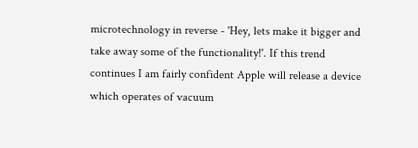microtechnology in reverse - 'Hey, lets make it bigger and take away some of the functionality!'. If this trend continues I am fairly confident Apple will release a device which operates of vacuum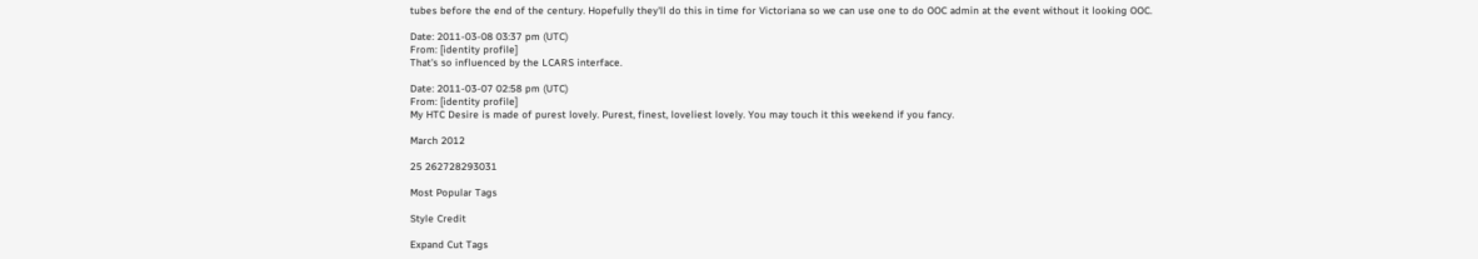tubes before the end of the century. Hopefully they'll do this in time for Victoriana so we can use one to do OOC admin at the event without it looking OOC.

Date: 2011-03-08 03:37 pm (UTC)
From: [identity profile]
That's so influenced by the LCARS interface.

Date: 2011-03-07 02:58 pm (UTC)
From: [identity profile]
My HTC Desire is made of purest lovely. Purest, finest, loveliest lovely. You may touch it this weekend if you fancy.

March 2012

25 262728293031

Most Popular Tags

Style Credit

Expand Cut Tags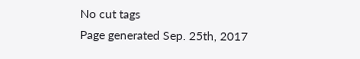No cut tags
Page generated Sep. 25th, 2017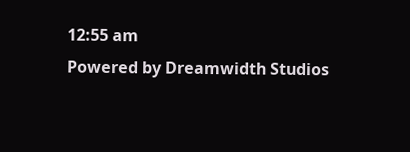12:55 am
Powered by Dreamwidth Studios